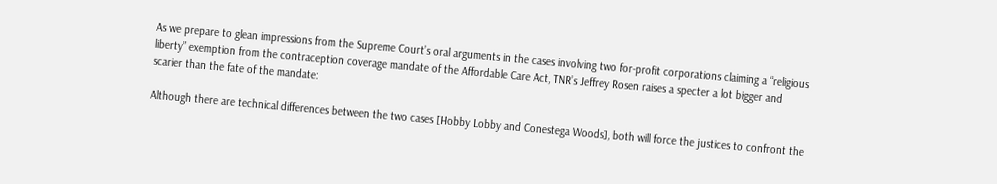As we prepare to glean impressions from the Supreme Court’s oral arguments in the cases involving two for-profit corporations claiming a “religious liberty” exemption from the contraception coverage mandate of the Affordable Care Act, TNR’s Jeffrey Rosen raises a specter a lot bigger and scarier than the fate of the mandate:

Although there are technical differences between the two cases [Hobby Lobby and Conestega Woods], both will force the justices to confront the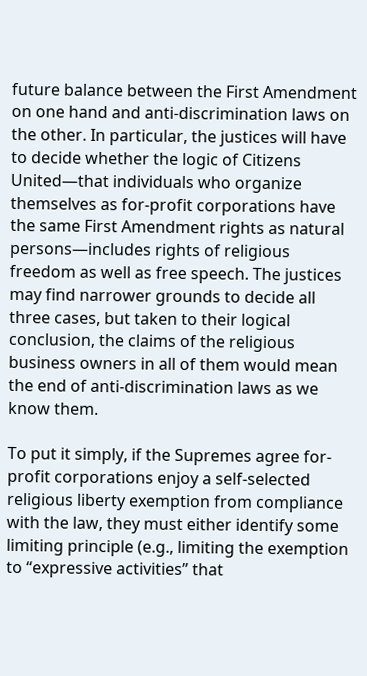future balance between the First Amendment on one hand and anti-discrimination laws on the other. In particular, the justices will have to decide whether the logic of Citizens United—that individuals who organize themselves as for-profit corporations have the same First Amendment rights as natural persons—includes rights of religious freedom as well as free speech. The justices may find narrower grounds to decide all three cases, but taken to their logical conclusion, the claims of the religious business owners in all of them would mean the end of anti-discrimination laws as we know them.

To put it simply, if the Supremes agree for-profit corporations enjoy a self-selected religious liberty exemption from compliance with the law, they must either identify some limiting principle (e.g., limiting the exemption to “expressive activities” that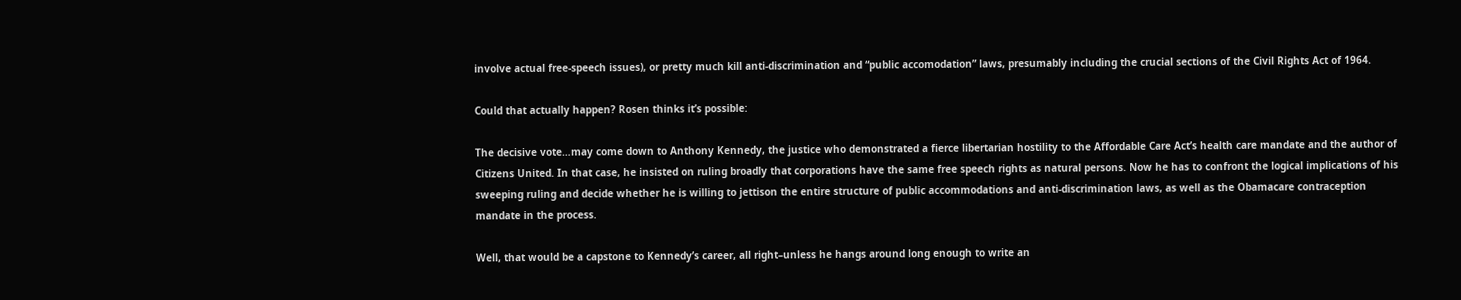involve actual free-speech issues), or pretty much kill anti-discrimination and “public accomodation” laws, presumably including the crucial sections of the Civil Rights Act of 1964.

Could that actually happen? Rosen thinks it’s possible:

The decisive vote…may come down to Anthony Kennedy, the justice who demonstrated a fierce libertarian hostility to the Affordable Care Act’s health care mandate and the author of Citizens United. In that case, he insisted on ruling broadly that corporations have the same free speech rights as natural persons. Now he has to confront the logical implications of his sweeping ruling and decide whether he is willing to jettison the entire structure of public accommodations and anti-discrimination laws, as well as the Obamacare contraception mandate in the process.

Well, that would be a capstone to Kennedy’s career, all right–unless he hangs around long enough to write an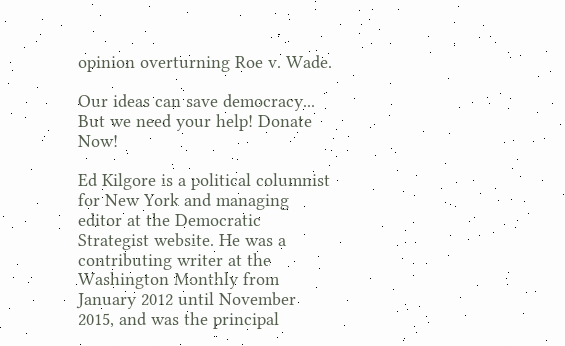opinion overturning Roe v. Wade.

Our ideas can save democracy... But we need your help! Donate Now!

Ed Kilgore is a political columnist for New York and managing editor at the Democratic Strategist website. He was a contributing writer at the Washington Monthly from January 2012 until November 2015, and was the principal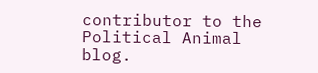contributor to the Political Animal blog.